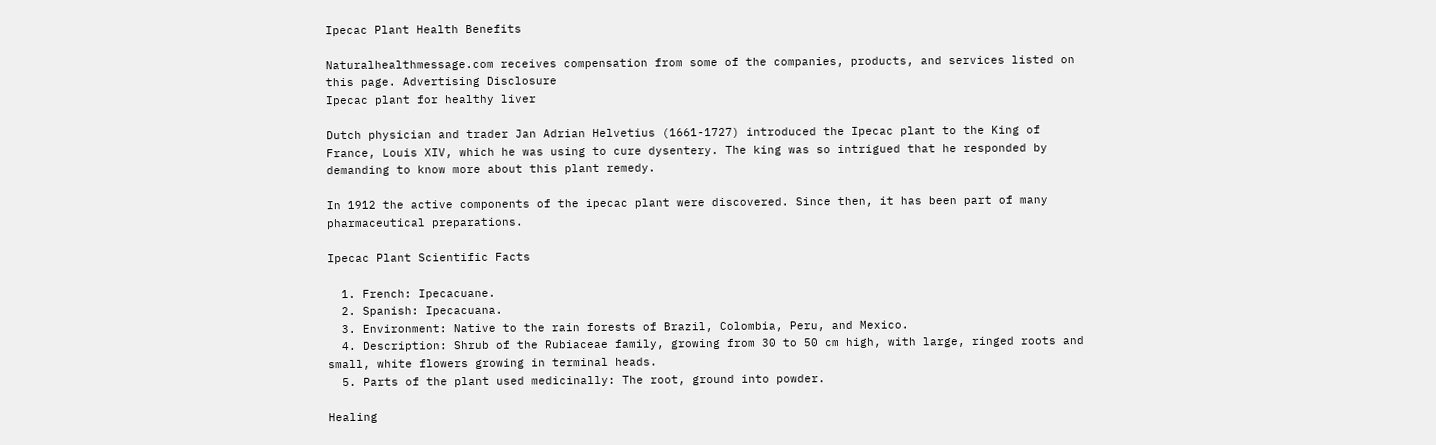Ipecac Plant Health Benefits

Naturalhealthmessage.com receives compensation from some of the companies, products, and services listed on this page. Advertising Disclosure
Ipecac plant for healthy liver

Dutch physician and trader Jan Adrian Helvetius (1661-1727) introduced the Ipecac plant to the King of France, Louis XIV, which he was using to cure dysentery. The king was so intrigued that he responded by demanding to know more about this plant remedy.

In 1912 the active components of the ipecac plant were discovered. Since then, it has been part of many pharmaceutical preparations.

Ipecac Plant Scientific Facts

  1. French: Ipecacuane.
  2. Spanish: Ipecacuana.
  3. Environment: Native to the rain forests of Brazil, Colombia, Peru, and Mexico.
  4. Description: Shrub of the Rubiaceae family, growing from 30 to 50 cm high, with large, ringed roots and small, white flowers growing in terminal heads.
  5. Parts of the plant used medicinally: The root, ground into powder.

Healing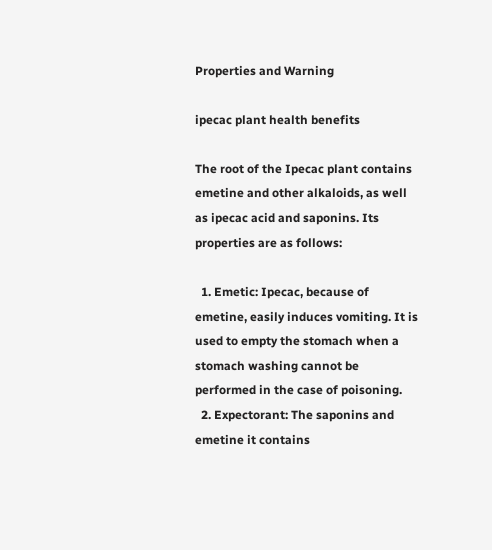Properties and Warning

ipecac plant health benefits

The root of the Ipecac plant contains emetine and other alkaloids, as well as ipecac acid and saponins. Its properties are as follows:

  1. Emetic: Ipecac, because of emetine, easily induces vomiting. It is used to empty the stomach when a stomach washing cannot be performed in the case of poisoning.
  2. Expectorant: The saponins and emetine it contains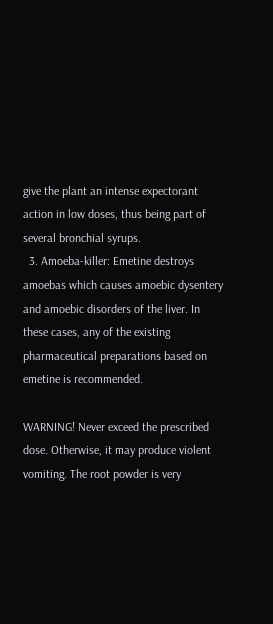give the plant an intense expectorant action in low doses, thus being part of several bronchial syrups.
  3. Amoeba-killer: Emetine destroys amoebas which causes amoebic dysentery and amoebic disorders of the liver. In these cases, any of the existing pharmaceutical preparations based on emetine is recommended.

WARNING! Never exceed the prescribed dose. Otherwise, it may produce violent vomiting. The root powder is very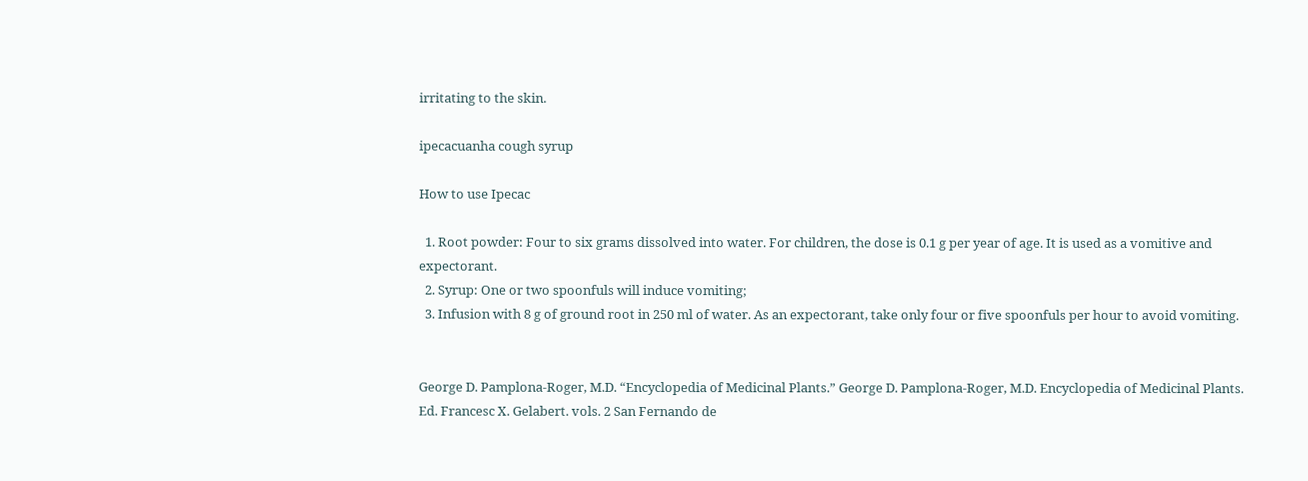irritating to the skin.

ipecacuanha cough syrup

How to use Ipecac

  1. Root powder: Four to six grams dissolved into water. For children, the dose is 0.1 g per year of age. It is used as a vomitive and expectorant.
  2. Syrup: One or two spoonfuls will induce vomiting;
  3. Infusion with 8 g of ground root in 250 ml of water. As an expectorant, take only four or five spoonfuls per hour to avoid vomiting.


George D. Pamplona-Roger, M.D. “Encyclopedia of Medicinal Plants.” George D. Pamplona-Roger, M.D. Encyclopedia of Medicinal Plants. Ed. Francesc X. Gelabert. vols. 2 San Fernando de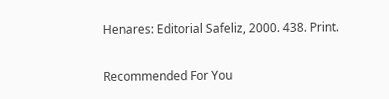Henares: Editorial Safeliz, 2000. 438. Print.

Recommended For You